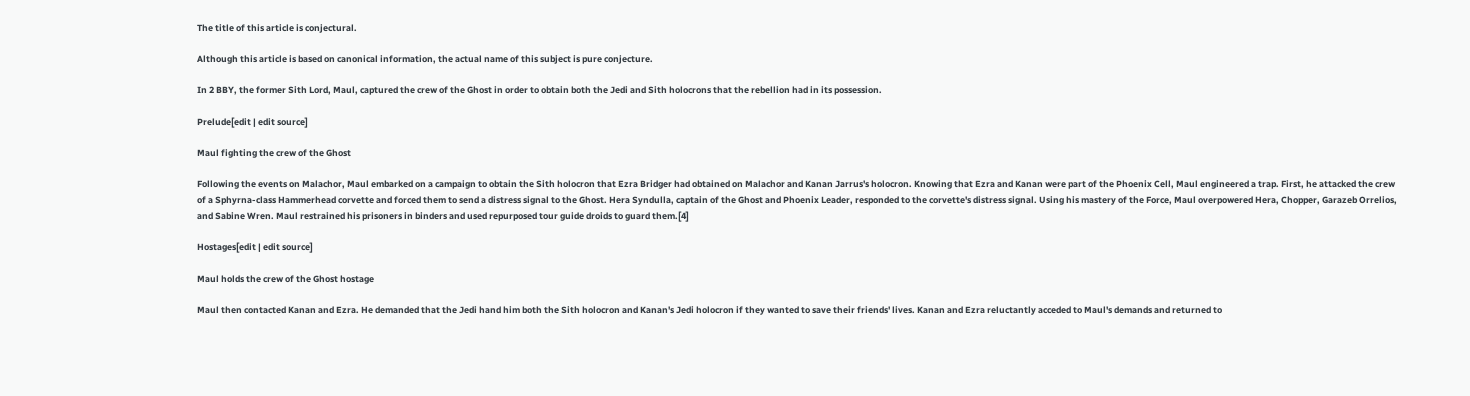The title of this article is conjectural.

Although this article is based on canonical information, the actual name of this subject is pure conjecture.

In 2 BBY, the former Sith Lord, Maul, captured the crew of the Ghost in order to obtain both the Jedi and Sith holocrons that the rebellion had in its possession.

Prelude[edit | edit source]

Maul fighting the crew of the Ghost

Following the events on Malachor, Maul embarked on a campaign to obtain the Sith holocron that Ezra Bridger had obtained on Malachor and Kanan Jarrus's holocron. Knowing that Ezra and Kanan were part of the Phoenix Cell, Maul engineered a trap. First, he attacked the crew of a Sphyrna-class Hammerhead corvette and forced them to send a distress signal to the Ghost. Hera Syndulla, captain of the Ghost and Phoenix Leader, responded to the corvette's distress signal. Using his mastery of the Force, Maul overpowered Hera, Chopper, Garazeb Orrelios, and Sabine Wren. Maul restrained his prisoners in binders and used repurposed tour guide droids to guard them.[4]

Hostages[edit | edit source]

Maul holds the crew of the Ghost hostage

Maul then contacted Kanan and Ezra. He demanded that the Jedi hand him both the Sith holocron and Kanan's Jedi holocron if they wanted to save their friends' lives. Kanan and Ezra reluctantly acceded to Maul's demands and returned to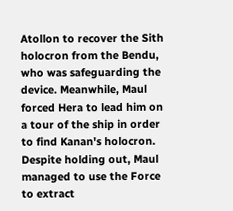Atollon to recover the Sith holocron from the Bendu, who was safeguarding the device. Meanwhile, Maul forced Hera to lead him on a tour of the ship in order to find Kanan's holocron. Despite holding out, Maul managed to use the Force to extract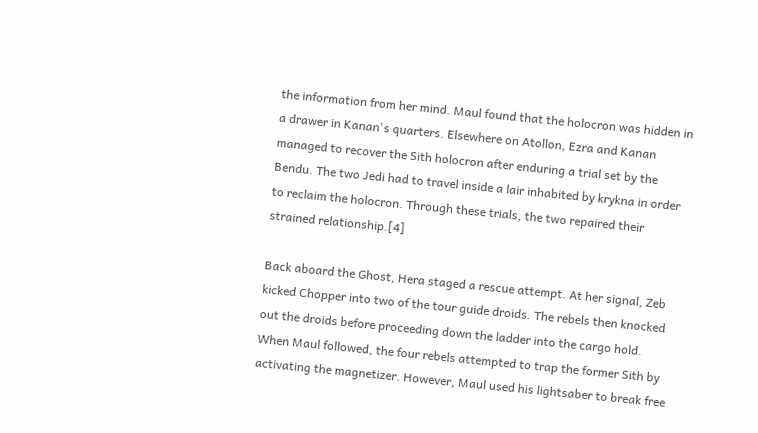the information from her mind. Maul found that the holocron was hidden in a drawer in Kanan's quarters. Elsewhere on Atollon, Ezra and Kanan managed to recover the Sith holocron after enduring a trial set by the Bendu. The two Jedi had to travel inside a lair inhabited by krykna in order to reclaim the holocron. Through these trials, the two repaired their strained relationship.[4]

Back aboard the Ghost, Hera staged a rescue attempt. At her signal, Zeb kicked Chopper into two of the tour guide droids. The rebels then knocked out the droids before proceeding down the ladder into the cargo hold. When Maul followed, the four rebels attempted to trap the former Sith by activating the magnetizer. However, Maul used his lightsaber to break free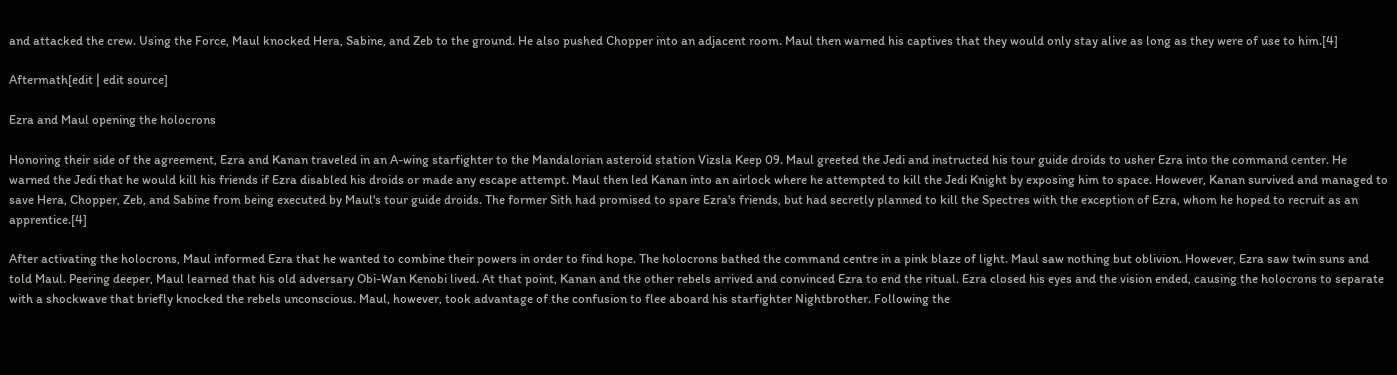and attacked the crew. Using the Force, Maul knocked Hera, Sabine, and Zeb to the ground. He also pushed Chopper into an adjacent room. Maul then warned his captives that they would only stay alive as long as they were of use to him.[4]

Aftermath[edit | edit source]

Ezra and Maul opening the holocrons

Honoring their side of the agreement, Ezra and Kanan traveled in an A-wing starfighter to the Mandalorian asteroid station Vizsla Keep 09. Maul greeted the Jedi and instructed his tour guide droids to usher Ezra into the command center. He warned the Jedi that he would kill his friends if Ezra disabled his droids or made any escape attempt. Maul then led Kanan into an airlock where he attempted to kill the Jedi Knight by exposing him to space. However, Kanan survived and managed to save Hera, Chopper, Zeb, and Sabine from being executed by Maul's tour guide droids. The former Sith had promised to spare Ezra's friends, but had secretly planned to kill the Spectres with the exception of Ezra, whom he hoped to recruit as an apprentice.[4]

After activating the holocrons, Maul informed Ezra that he wanted to combine their powers in order to find hope. The holocrons bathed the command centre in a pink blaze of light. Maul saw nothing but oblivion. However, Ezra saw twin suns and told Maul. Peering deeper, Maul learned that his old adversary Obi-Wan Kenobi lived. At that point, Kanan and the other rebels arrived and convinced Ezra to end the ritual. Ezra closed his eyes and the vision ended, causing the holocrons to separate with a shockwave that briefly knocked the rebels unconscious. Maul, however, took advantage of the confusion to flee aboard his starfighter Nightbrother. Following the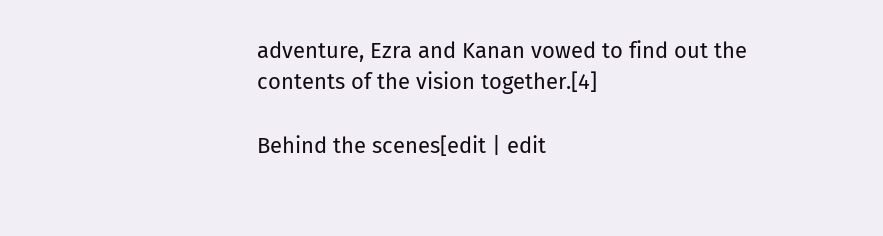adventure, Ezra and Kanan vowed to find out the contents of the vision together.[4]

Behind the scenes[edit | edit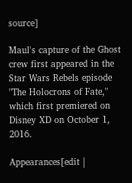source]

Maul's capture of the Ghost crew first appeared in the Star Wars Rebels episode "The Holocrons of Fate," which first premiered on Disney XD on October 1, 2016.

Appearances[edit |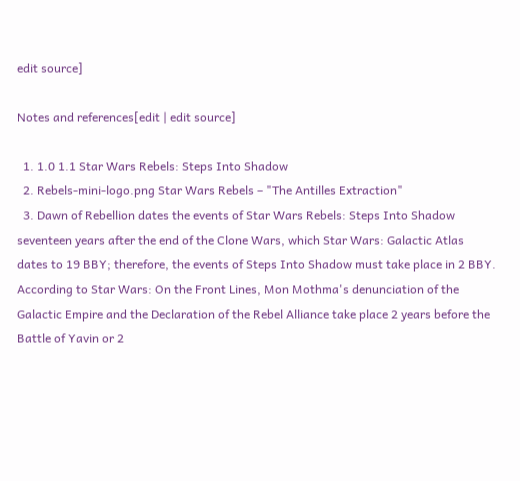edit source]

Notes and references[edit | edit source]

  1. 1.0 1.1 Star Wars Rebels: Steps Into Shadow
  2. Rebels-mini-logo.png Star Wars Rebels – "The Antilles Extraction"
  3. Dawn of Rebellion dates the events of Star Wars Rebels: Steps Into Shadow seventeen years after the end of the Clone Wars, which Star Wars: Galactic Atlas dates to 19 BBY; therefore, the events of Steps Into Shadow must take place in 2 BBY. According to Star Wars: On the Front Lines, Mon Mothma's denunciation of the Galactic Empire and the Declaration of the Rebel Alliance take place 2 years before the Battle of Yavin or 2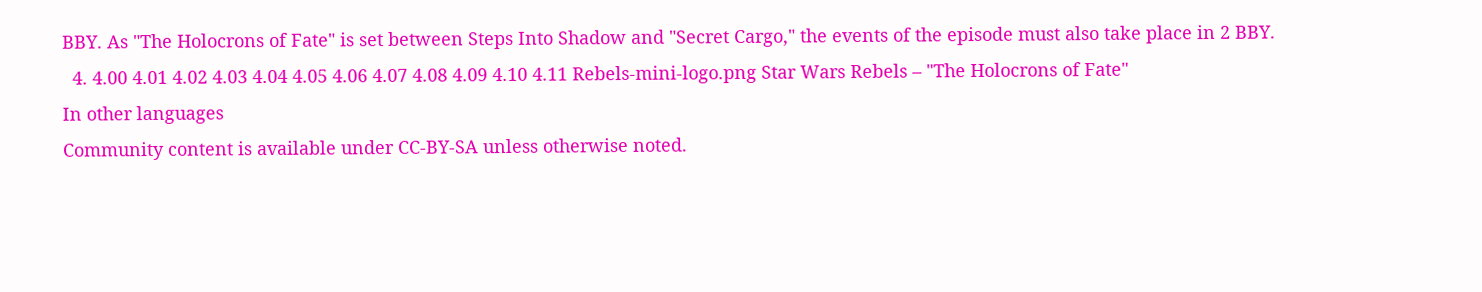BBY. As "The Holocrons of Fate" is set between Steps Into Shadow and "Secret Cargo," the events of the episode must also take place in 2 BBY.
  4. 4.00 4.01 4.02 4.03 4.04 4.05 4.06 4.07 4.08 4.09 4.10 4.11 Rebels-mini-logo.png Star Wars Rebels – "The Holocrons of Fate"
In other languages
Community content is available under CC-BY-SA unless otherwise noted.